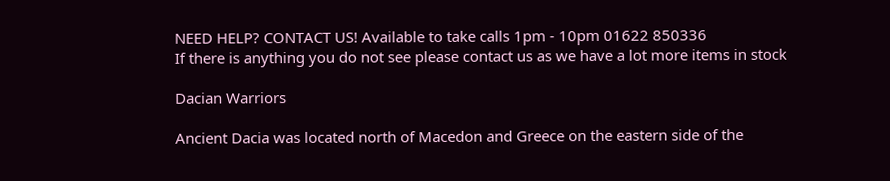NEED HELP? CONTACT US! Available to take calls 1pm - 10pm 01622 850336
If there is anything you do not see please contact us as we have a lot more items in stock

Dacian Warriors

Ancient Dacia was located north of Macedon and Greece on the eastern side of the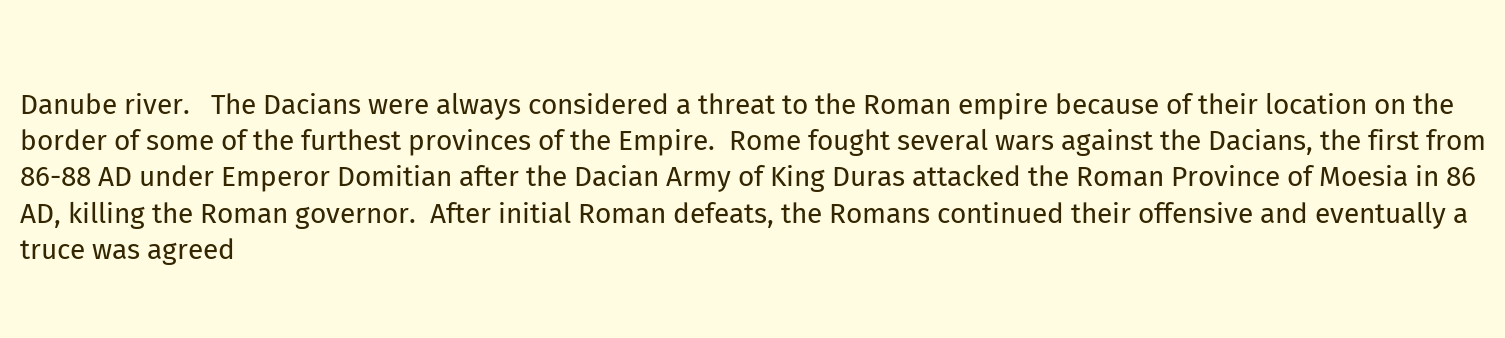Danube river.   The Dacians were always considered a threat to the Roman empire because of their location on the border of some of the furthest provinces of the Empire.  Rome fought several wars against the Dacians, the first from 86-88 AD under Emperor Domitian after the Dacian Army of King Duras attacked the Roman Province of Moesia in 86 AD, killing the Roman governor.  After initial Roman defeats, the Romans continued their offensive and eventually a truce was agreed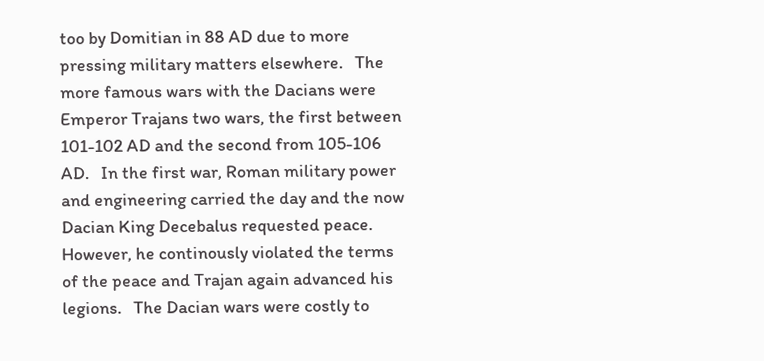too by Domitian in 88 AD due to more pressing military matters elsewhere.   The more famous wars with the Dacians were Emperor Trajans two wars, the first between 101-102 AD and the second from 105-106 AD.   In the first war, Roman military power and engineering carried the day and the now Dacian King Decebalus requested peace.   However, he continously violated the terms of the peace and Trajan again advanced his legions.   The Dacian wars were costly to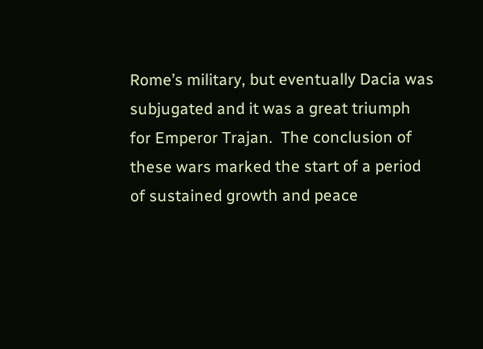Rome’s military, but eventually Dacia was subjugated and it was a great triumph for Emperor Trajan.  The conclusion of these wars marked the start of a period of sustained growth and peace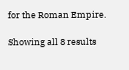for the Roman Empire.

Showing all 8 results